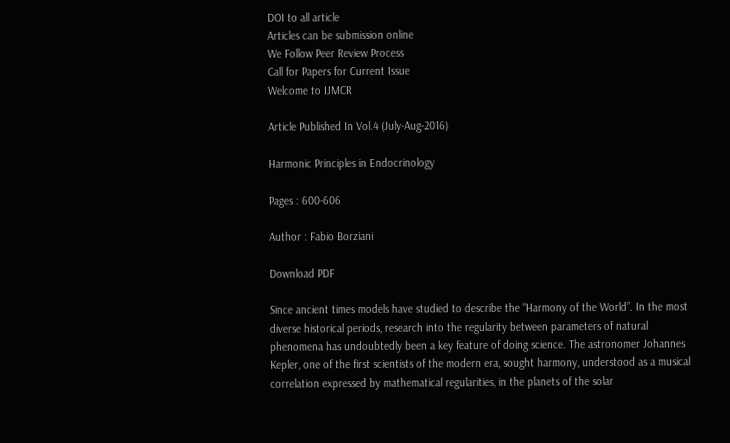DOI to all article
Articles can be submission online
We Follow Peer Review Process
Call for Papers for Current Issue
Welcome to IJMCR

Article Published In Vol.4 (July-Aug-2016)

Harmonic Principles in Endocrinology

Pages : 600-606

Author : Fabio Borziani

Download PDF

Since ancient times models have studied to describe the “Harmony of the World”. In the most diverse historical periods, research into the regularity between parameters of natural phenomena has undoubtedly been a key feature of doing science. The astronomer Johannes Kepler, one of the first scientists of the modern era, sought harmony, understood as a musical correlation expressed by mathematical regularities, in the planets of the solar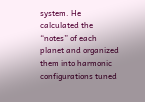system. He calculated the “notes” of each planet and organized them into harmonic configurations tuned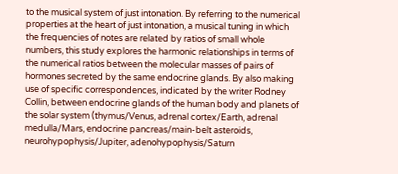to the musical system of just intonation. By referring to the numerical properties at the heart of just intonation, a musical tuning in which the frequencies of notes are related by ratios of small whole numbers, this study explores the harmonic relationships in terms of the numerical ratios between the molecular masses of pairs of hormones secreted by the same endocrine glands. By also making use of specific correspondences, indicated by the writer Rodney Collin, between endocrine glands of the human body and planets of the solar system (thymus/Venus, adrenal cortex/Earth, adrenal medulla/Mars, endocrine pancreas/main-belt asteroids, neurohypophysis/Jupiter, adenohypophysis/Saturn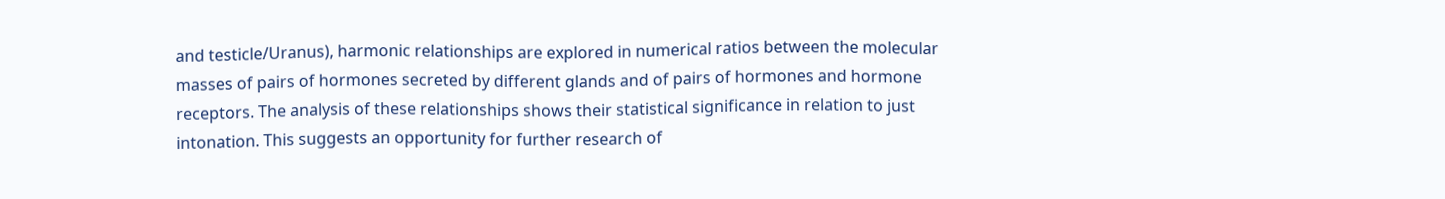and testicle/Uranus), harmonic relationships are explored in numerical ratios between the molecular masses of pairs of hormones secreted by different glands and of pairs of hormones and hormone receptors. The analysis of these relationships shows their statistical significance in relation to just intonation. This suggests an opportunity for further research of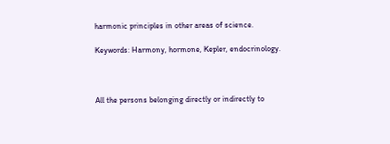harmonic principles in other areas of science.

Keywords: Harmony, hormone, Kepler, endocrinology.



All the persons belonging directly or indirectly to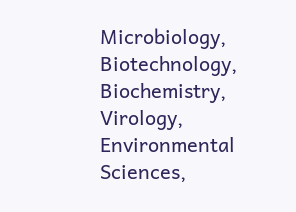Microbiology, Biotechnology, Biochemistry, Virology, Environmental Sciences,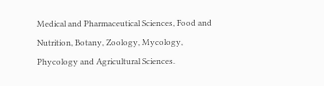Medical and Pharmaceutical Sciences, Food and Nutrition, Botany, Zoology, Mycology, Phycology and Agricultural Sciences.